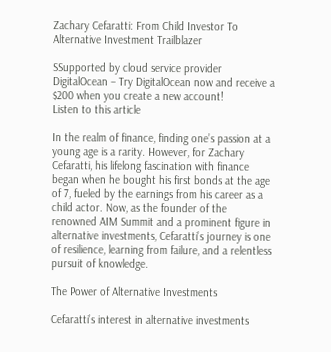Zachary Cefaratti: From Child Investor To Alternative Investment Trailblazer

SSupported by cloud service provider DigitalOcean – Try DigitalOcean now and receive a $200 when you create a new account!
Listen to this article

In the realm of finance, finding one’s passion at a young age is a rarity. However, for Zachary Cefaratti, his lifelong fascination with finance began when he bought his first bonds at the age of 7, fueled by the earnings from his career as a child actor. Now, as the founder of the renowned AIM Summit and a prominent figure in alternative investments, Cefaratti’s journey is one of resilience, learning from failure, and a relentless pursuit of knowledge.

The Power of Alternative Investments

Cefaratti’s interest in alternative investments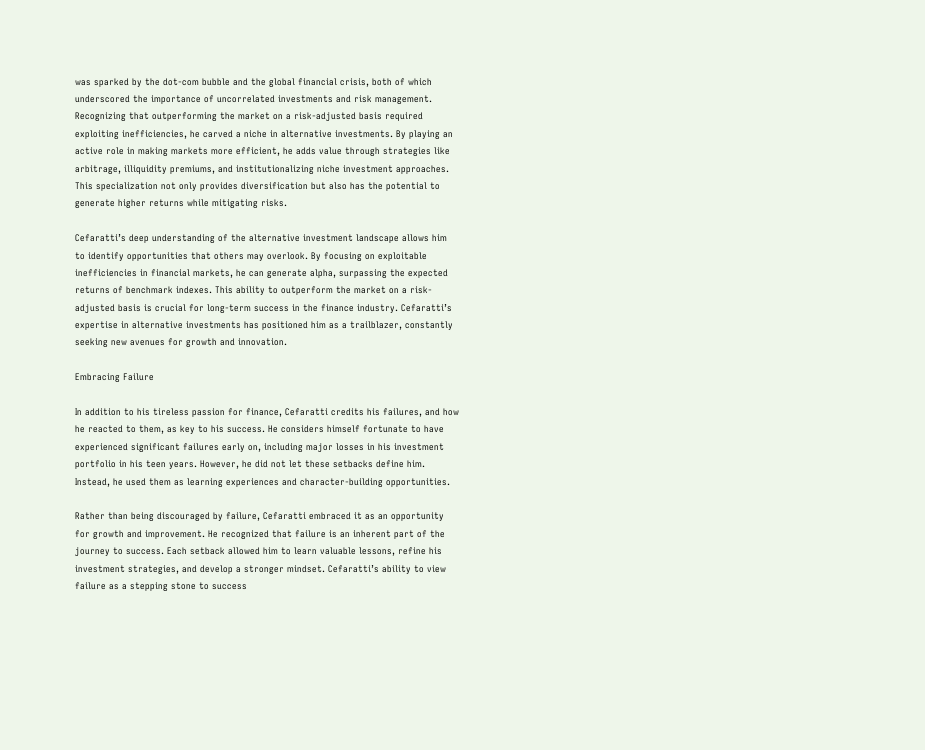was sparked by the dot-com bubble and the global financial crisis, both of which underscored the importance of uncorrelated investments and risk management. Recognizing that outperforming the market on a risk-adjusted basis required exploiting inefficiencies, he carved a niche in alternative investments. By playing an active role in making markets more efficient, he adds value through strategies like arbitrage, illiquidity premiums, and institutionalizing niche investment approaches. This specialization not only provides diversification but also has the potential to generate higher returns while mitigating risks.

Cefaratti’s deep understanding of the alternative investment landscape allows him to identify opportunities that others may overlook. By focusing on exploitable inefficiencies in financial markets, he can generate alpha, surpassing the expected returns of benchmark indexes. This ability to outperform the market on a risk-adjusted basis is crucial for long-term success in the finance industry. Cefaratti’s expertise in alternative investments has positioned him as a trailblazer, constantly seeking new avenues for growth and innovation.

Embracing Failure

In addition to his tireless passion for finance, Cefaratti credits his failures, and how he reacted to them, as key to his success. He considers himself fortunate to have experienced significant failures early on, including major losses in his investment portfolio in his teen years. However, he did not let these setbacks define him. Instead, he used them as learning experiences and character-building opportunities.

Rather than being discouraged by failure, Cefaratti embraced it as an opportunity for growth and improvement. He recognized that failure is an inherent part of the journey to success. Each setback allowed him to learn valuable lessons, refine his investment strategies, and develop a stronger mindset. Cefaratti’s ability to view failure as a stepping stone to success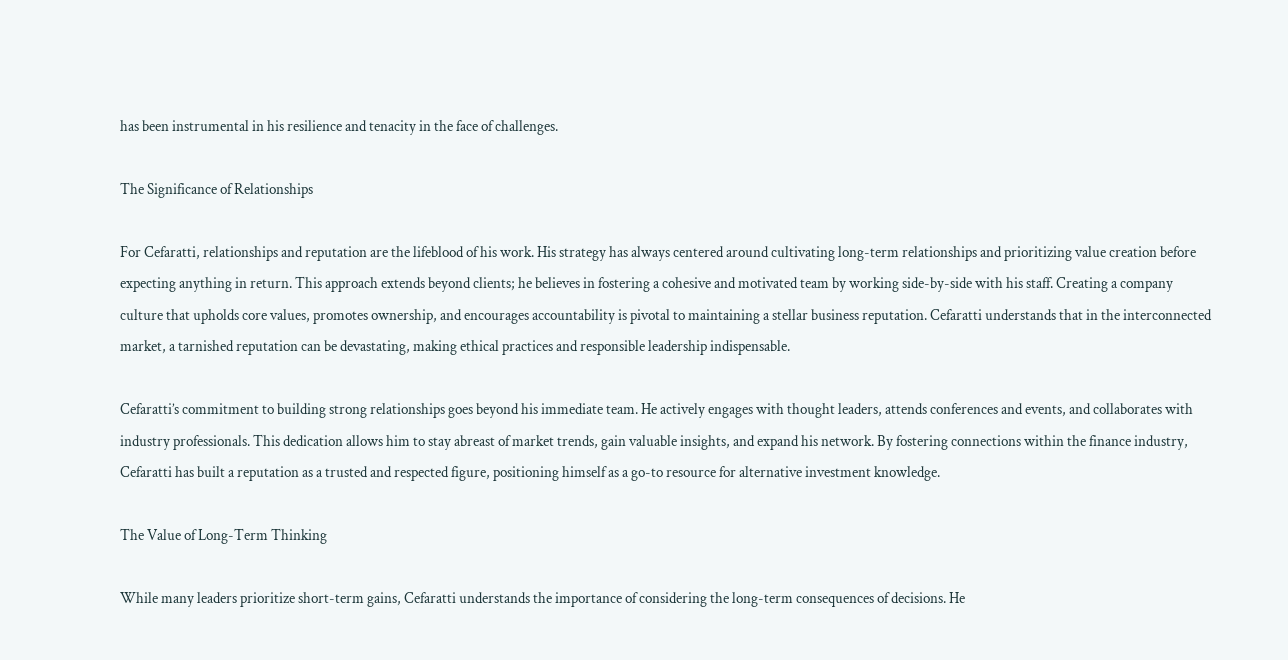has been instrumental in his resilience and tenacity in the face of challenges.

The Significance of Relationships

For Cefaratti, relationships and reputation are the lifeblood of his work. His strategy has always centered around cultivating long-term relationships and prioritizing value creation before expecting anything in return. This approach extends beyond clients; he believes in fostering a cohesive and motivated team by working side-by-side with his staff. Creating a company culture that upholds core values, promotes ownership, and encourages accountability is pivotal to maintaining a stellar business reputation. Cefaratti understands that in the interconnected market, a tarnished reputation can be devastating, making ethical practices and responsible leadership indispensable.

Cefaratti’s commitment to building strong relationships goes beyond his immediate team. He actively engages with thought leaders, attends conferences and events, and collaborates with industry professionals. This dedication allows him to stay abreast of market trends, gain valuable insights, and expand his network. By fostering connections within the finance industry, Cefaratti has built a reputation as a trusted and respected figure, positioning himself as a go-to resource for alternative investment knowledge.

The Value of Long-Term Thinking

While many leaders prioritize short-term gains, Cefaratti understands the importance of considering the long-term consequences of decisions. He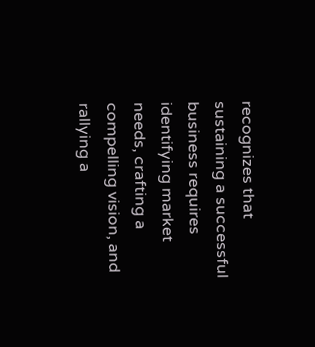recognizes that sustaining a successful business requires identifying market needs, crafting a compelling vision, and rallying a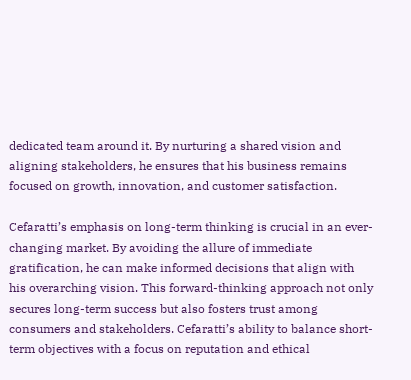dedicated team around it. By nurturing a shared vision and aligning stakeholders, he ensures that his business remains focused on growth, innovation, and customer satisfaction.

Cefaratti’s emphasis on long-term thinking is crucial in an ever-changing market. By avoiding the allure of immediate gratification, he can make informed decisions that align with his overarching vision. This forward-thinking approach not only secures long-term success but also fosters trust among consumers and stakeholders. Cefaratti’s ability to balance short-term objectives with a focus on reputation and ethical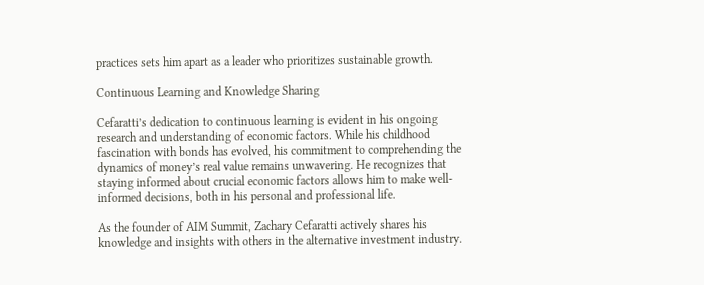practices sets him apart as a leader who prioritizes sustainable growth.

Continuous Learning and Knowledge Sharing

Cefaratti’s dedication to continuous learning is evident in his ongoing research and understanding of economic factors. While his childhood fascination with bonds has evolved, his commitment to comprehending the dynamics of money’s real value remains unwavering. He recognizes that staying informed about crucial economic factors allows him to make well-informed decisions, both in his personal and professional life.

As the founder of AIM Summit, Zachary Cefaratti actively shares his knowledge and insights with others in the alternative investment industry.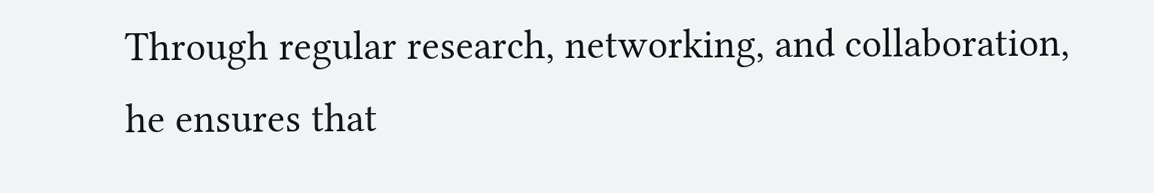Through regular research, networking, and collaboration, he ensures that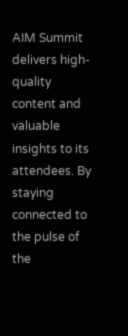AIM Summit delivers high-quality content and valuable insights to its attendees. By staying connected to the pulse of the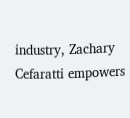industry, Zachary Cefaratti empowers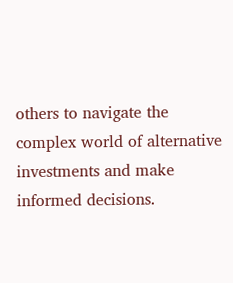others to navigate the complex world of alternative investments and make informed decisions.